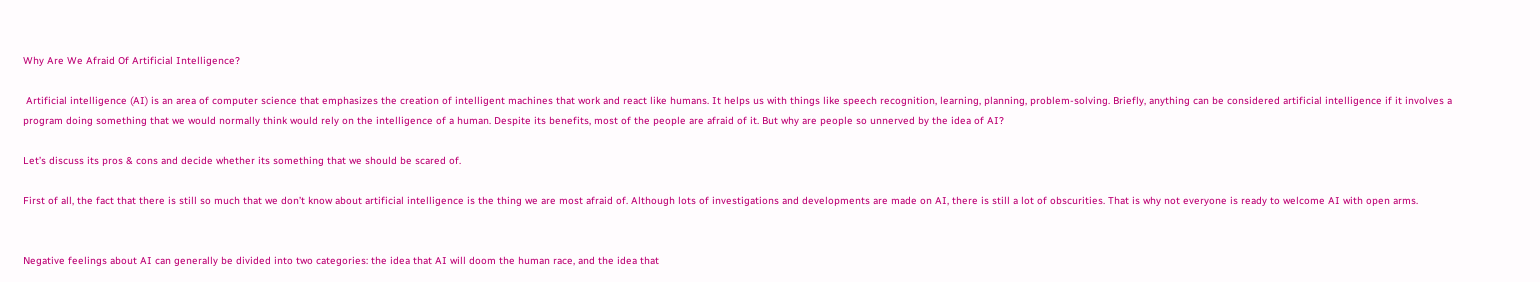Why Are We Afraid Of Artificial Intelligence?

 Artificial intelligence (AI) is an area of computer science that emphasizes the creation of intelligent machines that work and react like humans. It helps us with things like speech recognition, learning, planning, problem-solving. Briefly, anything can be considered artificial intelligence if it involves a program doing something that we would normally think would rely on the intelligence of a human. Despite its benefits, most of the people are afraid of it. But why are people so unnerved by the idea of AI?

Let’s discuss its pros & cons and decide whether its something that we should be scared of.

First of all, the fact that there is still so much that we don’t know about artificial intelligence is the thing we are most afraid of. Although lots of investigations and developments are made on AI, there is still a lot of obscurities. That is why not everyone is ready to welcome AI with open arms.


Negative feelings about AI can generally be divided into two categories: the idea that AI will doom the human race, and the idea that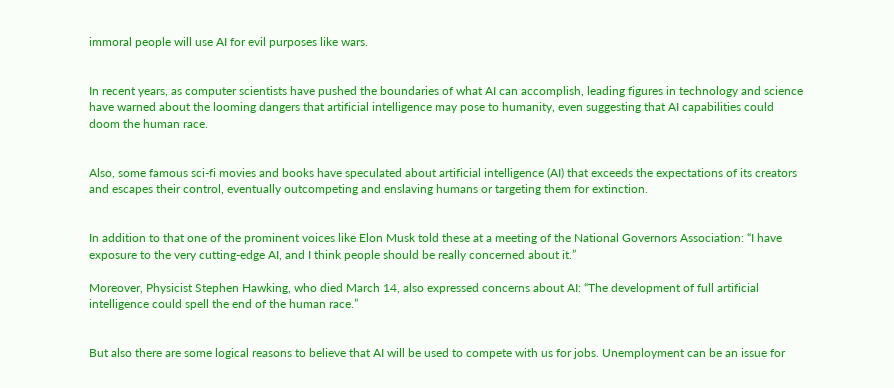immoral people will use AI for evil purposes like wars.


In recent years, as computer scientists have pushed the boundaries of what AI can accomplish, leading figures in technology and science have warned about the looming dangers that artificial intelligence may pose to humanity, even suggesting that AI capabilities could doom the human race.


Also, some famous sci-fi movies and books have speculated about artificial intelligence (AI) that exceeds the expectations of its creators and escapes their control, eventually outcompeting and enslaving humans or targeting them for extinction.


In addition to that one of the prominent voices like Elon Musk told these at a meeting of the National Governors Association: “I have exposure to the very cutting-edge AI, and I think people should be really concerned about it.”

Moreover, Physicist Stephen Hawking, who died March 14, also expressed concerns about AI: “The development of full artificial intelligence could spell the end of the human race.”


But also there are some logical reasons to believe that AI will be used to compete with us for jobs. Unemployment can be an issue for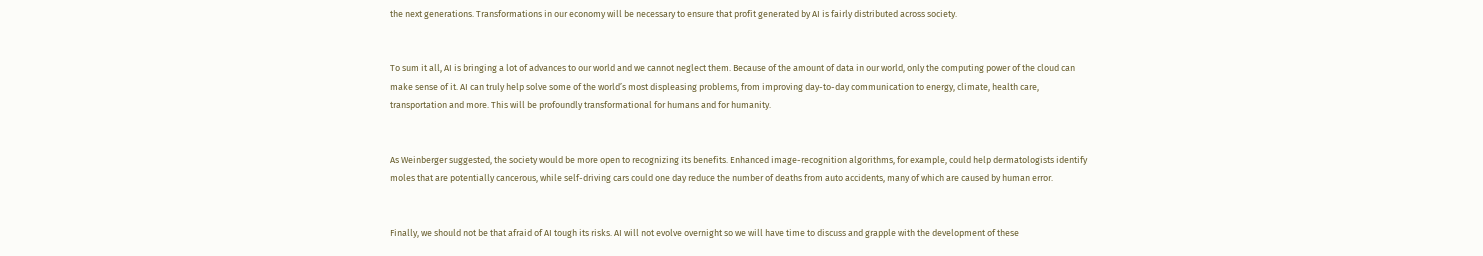the next generations. Transformations in our economy will be necessary to ensure that profit generated by AI is fairly distributed across society.


To sum it all, AI is bringing a lot of advances to our world and we cannot neglect them. Because of the amount of data in our world, only the computing power of the cloud can make sense of it. AI can truly help solve some of the world’s most displeasing problems, from improving day-to-day communication to energy, climate, health care, transportation and more. This will be profoundly transformational for humans and for humanity.


As Weinberger suggested, the society would be more open to recognizing its benefits. Enhanced image-recognition algorithms, for example, could help dermatologists identify moles that are potentially cancerous, while self-driving cars could one day reduce the number of deaths from auto accidents, many of which are caused by human error.


Finally, we should not be that afraid of AI tough its risks. AI will not evolve overnight so we will have time to discuss and grapple with the development of these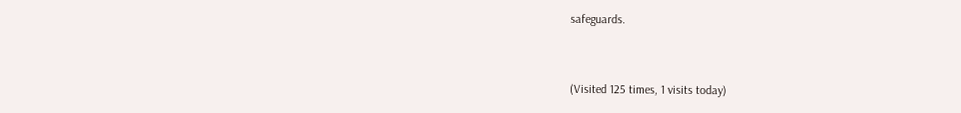safeguards.


(Visited 125 times, 1 visits today)